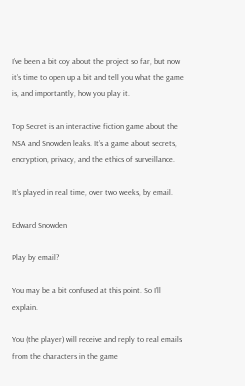I’ve been a bit coy about the project so far, but now it’s time to open up a bit and tell you what the game is, and importantly, how you play it.

Top Secret is an interactive fiction game about the NSA and Snowden leaks. It’s a game about secrets, encryption, privacy, and the ethics of surveillance.

It’s played in real time, over two weeks, by email.

Edward Snowden

Play by email?

You may be a bit confused at this point. So I’ll explain.

You (the player) will receive and reply to real emails from the characters in the game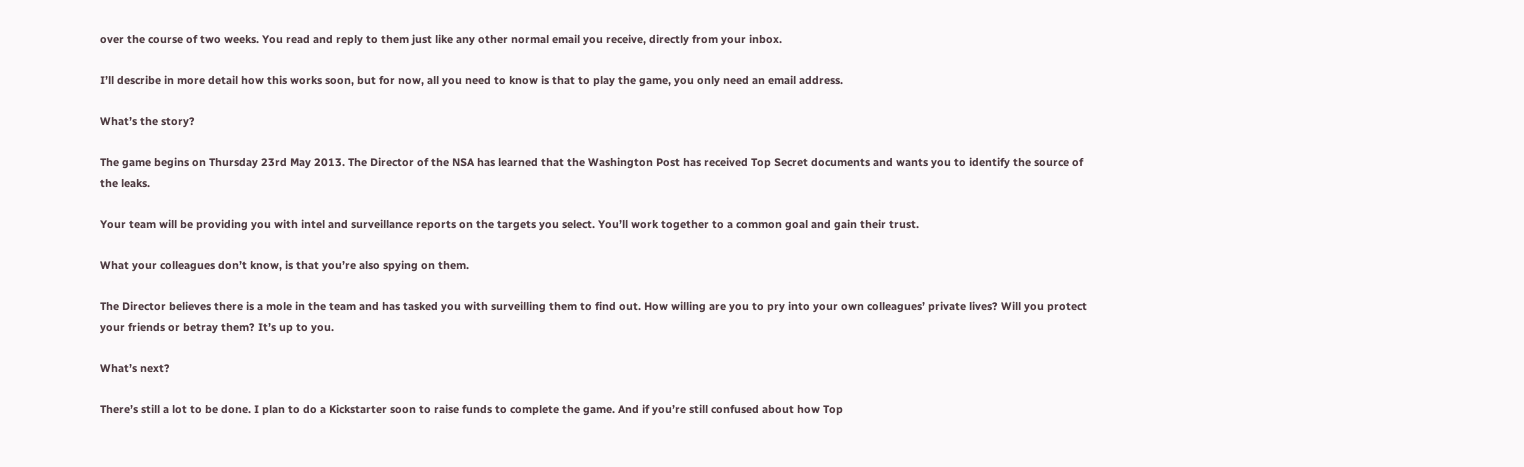over the course of two weeks. You read and reply to them just like any other normal email you receive, directly from your inbox.

I’ll describe in more detail how this works soon, but for now, all you need to know is that to play the game, you only need an email address.

What’s the story?

The game begins on Thursday 23rd May 2013. The Director of the NSA has learned that the Washington Post has received Top Secret documents and wants you to identify the source of the leaks.

Your team will be providing you with intel and surveillance reports on the targets you select. You’ll work together to a common goal and gain their trust.

What your colleagues don’t know, is that you’re also spying on them.

The Director believes there is a mole in the team and has tasked you with surveilling them to find out. How willing are you to pry into your own colleagues’ private lives? Will you protect your friends or betray them? It’s up to you.

What’s next?

There’s still a lot to be done. I plan to do a Kickstarter soon to raise funds to complete the game. And if you’re still confused about how Top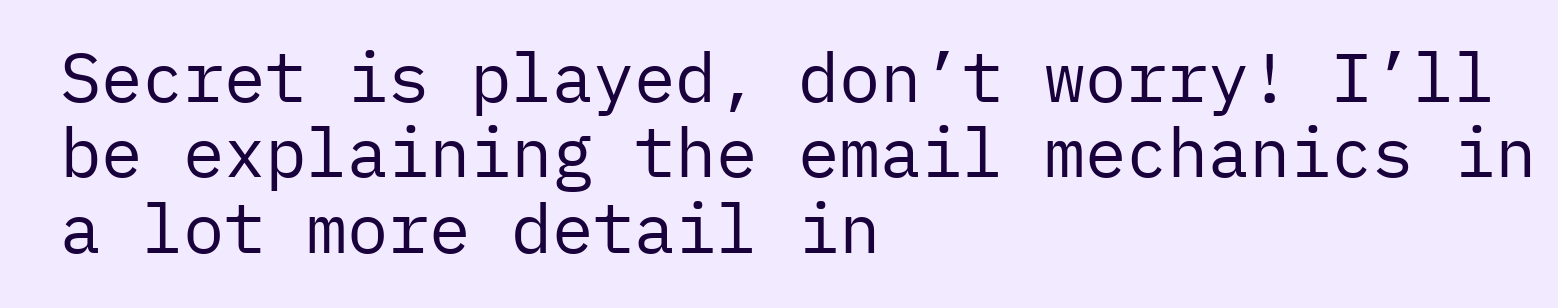Secret is played, don’t worry! I’ll be explaining the email mechanics in a lot more detail in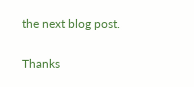the next blog post.

Thanks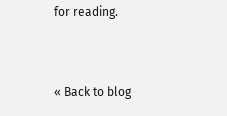for reading.


« Back to blog